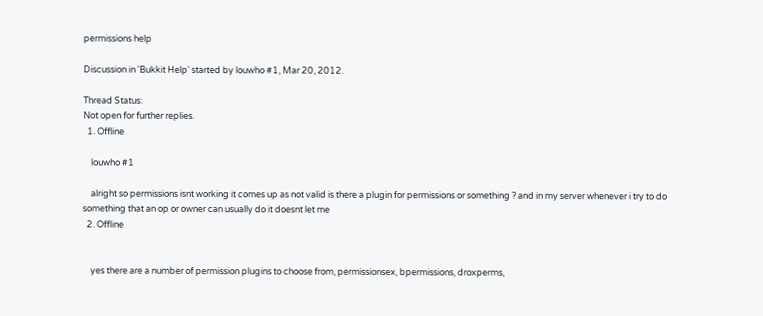permissions help

Discussion in 'Bukkit Help' started by louwho #1, Mar 20, 2012.

Thread Status:
Not open for further replies.
  1. Offline

    louwho #1

    alright so permissions isnt working it comes up as not valid is there a plugin for permissions or something ? and in my server whenever i try to do something that an op or owner can usually do it doesnt let me
  2. Offline


    yes there are a number of permission plugins to choose from, permissionsex, bpermissions, droxperms,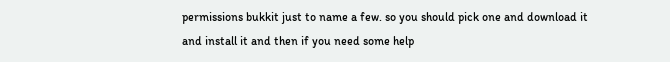permissions bukkit just to name a few. so you should pick one and download it and install it and then if you need some help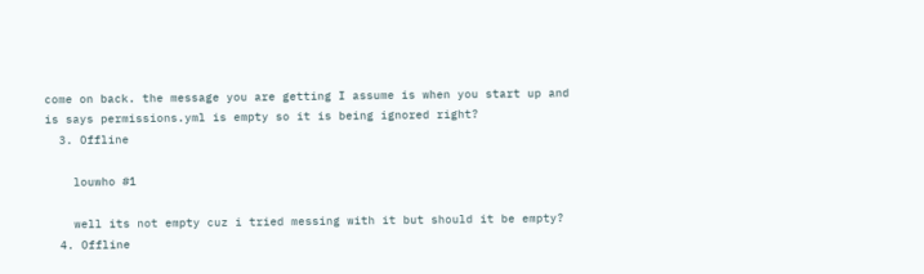come on back. the message you are getting I assume is when you start up and is says permissions.yml is empty so it is being ignored right?
  3. Offline

    louwho #1

    well its not empty cuz i tried messing with it but should it be empty?
  4. Offline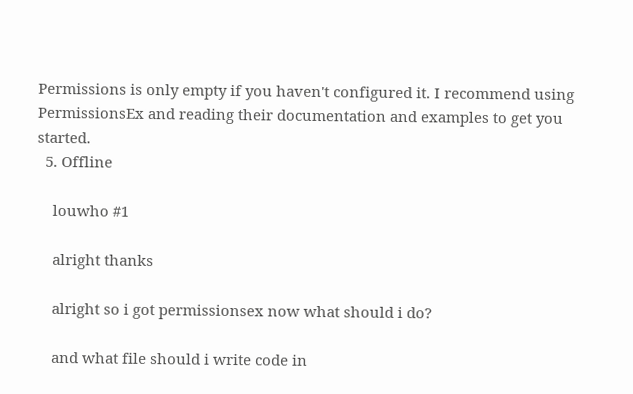Permissions is only empty if you haven't configured it. I recommend using PermissionsEx and reading their documentation and examples to get you started.
  5. Offline

    louwho #1

    alright thanks

    alright so i got permissionsex now what should i do?

    and what file should i write code in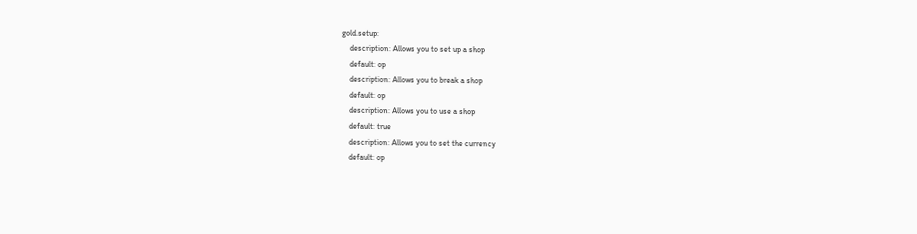gold.setup:
    description: Allows you to set up a shop
    default: op
    description: Allows you to break a shop
    default: op
    description: Allows you to use a shop
    default: true
    description: Allows you to set the currency
    default: op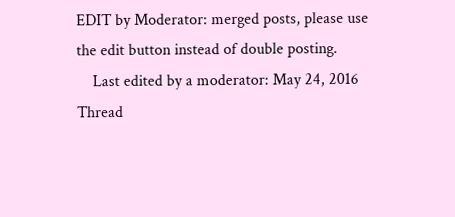EDIT by Moderator: merged posts, please use the edit button instead of double posting.
    Last edited by a moderator: May 24, 2016
Thread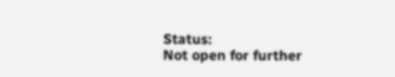Status:
Not open for further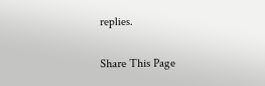replies.

Share This Page